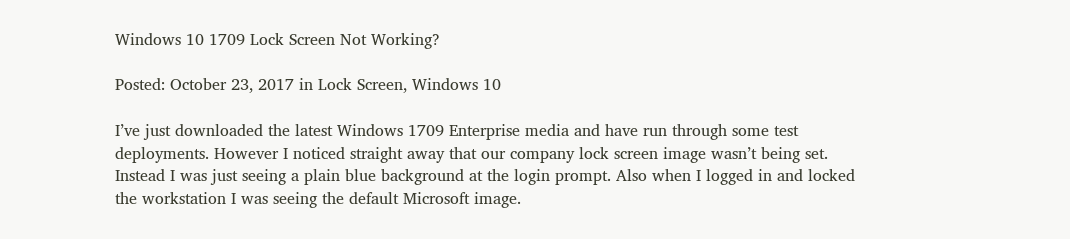Windows 10 1709 Lock Screen Not Working?

Posted: October 23, 2017 in Lock Screen, Windows 10

I’ve just downloaded the latest Windows 1709 Enterprise media and have run through some test deployments. However I noticed straight away that our company lock screen image wasn’t being set. Instead I was just seeing a plain blue background at the login prompt. Also when I logged in and locked the workstation I was seeing the default Microsoft image.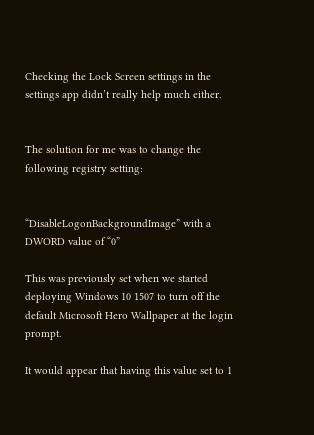Checking the Lock Screen settings in the settings app didn’t really help much either.


The solution for me was to change the following registry setting:


“DisableLogonBackgroundImage” with a DWORD value of “0”

This was previously set when we started deploying Windows 10 1507 to turn off the default Microsoft Hero Wallpaper at the login prompt.

It would appear that having this value set to 1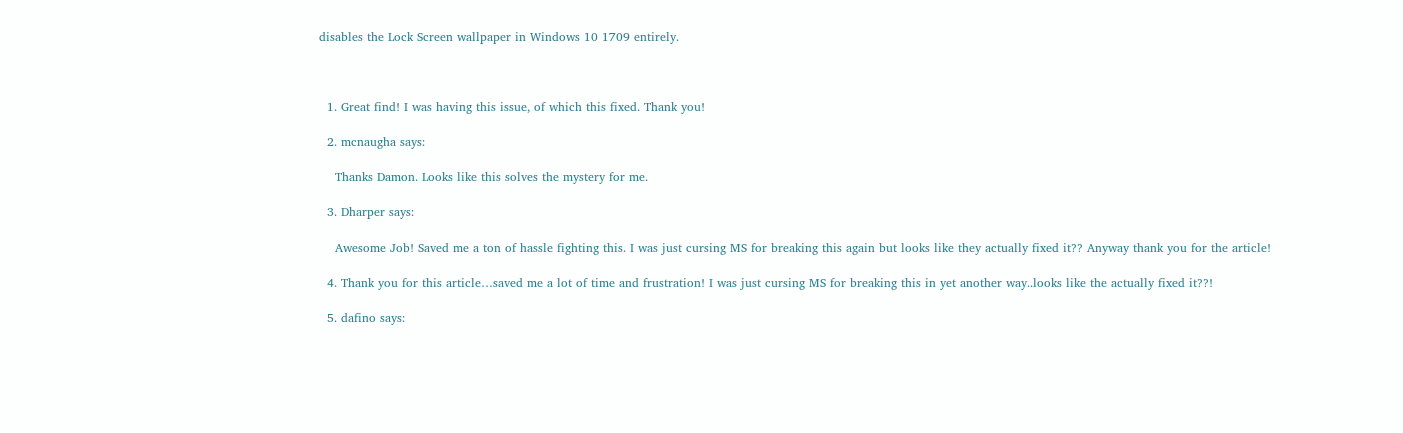disables the Lock Screen wallpaper in Windows 10 1709 entirely.



  1. Great find! I was having this issue, of which this fixed. Thank you!

  2. mcnaugha says:

    Thanks Damon. Looks like this solves the mystery for me.

  3. Dharper says:

    Awesome Job! Saved me a ton of hassle fighting this. I was just cursing MS for breaking this again but looks like they actually fixed it?? Anyway thank you for the article!

  4. Thank you for this article…saved me a lot of time and frustration! I was just cursing MS for breaking this in yet another way..looks like the actually fixed it??!

  5. dafino says: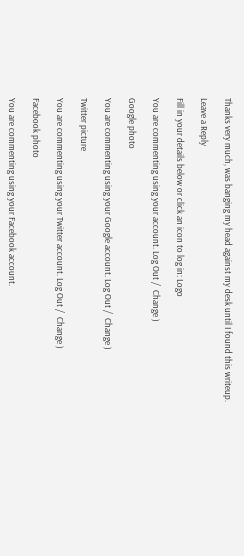Thanks very much, was banging my head against my desk until I found this writeup.

Leave a Reply

Fill in your details below or click an icon to log in: Logo

You are commenting using your account. Log Out /  Change )

Google photo

You are commenting using your Google account. Log Out /  Change )

Twitter picture

You are commenting using your Twitter account. Log Out /  Change )

Facebook photo

You are commenting using your Facebook account.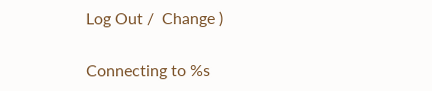Log Out /  Change )

Connecting to %s